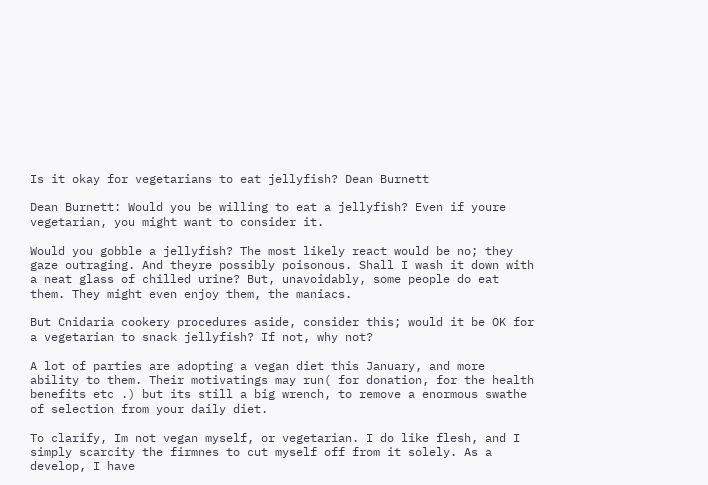Is it okay for vegetarians to eat jellyfish? Dean Burnett

Dean Burnett: Would you be willing to eat a jellyfish? Even if youre vegetarian, you might want to consider it.

Would you gobble a jellyfish? The most likely react would be no; they gaze outraging. And theyre possibly poisonous. Shall I wash it down with a neat glass of chilled urine? But, unavoidably, some people do eat them. They might even enjoy them, the maniacs.

But Cnidaria cookery procedures aside, consider this; would it be OK for a vegetarian to snack jellyfish? If not, why not?

A lot of parties are adopting a vegan diet this January, and more ability to them. Their motivatings may run( for donation, for the health benefits etc .) but its still a big wrench, to remove a enormous swathe of selection from your daily diet.

To clarify, Im not vegan myself, or vegetarian. I do like flesh, and I simply scarcity the firmnes to cut myself off from it solely. As a develop, I have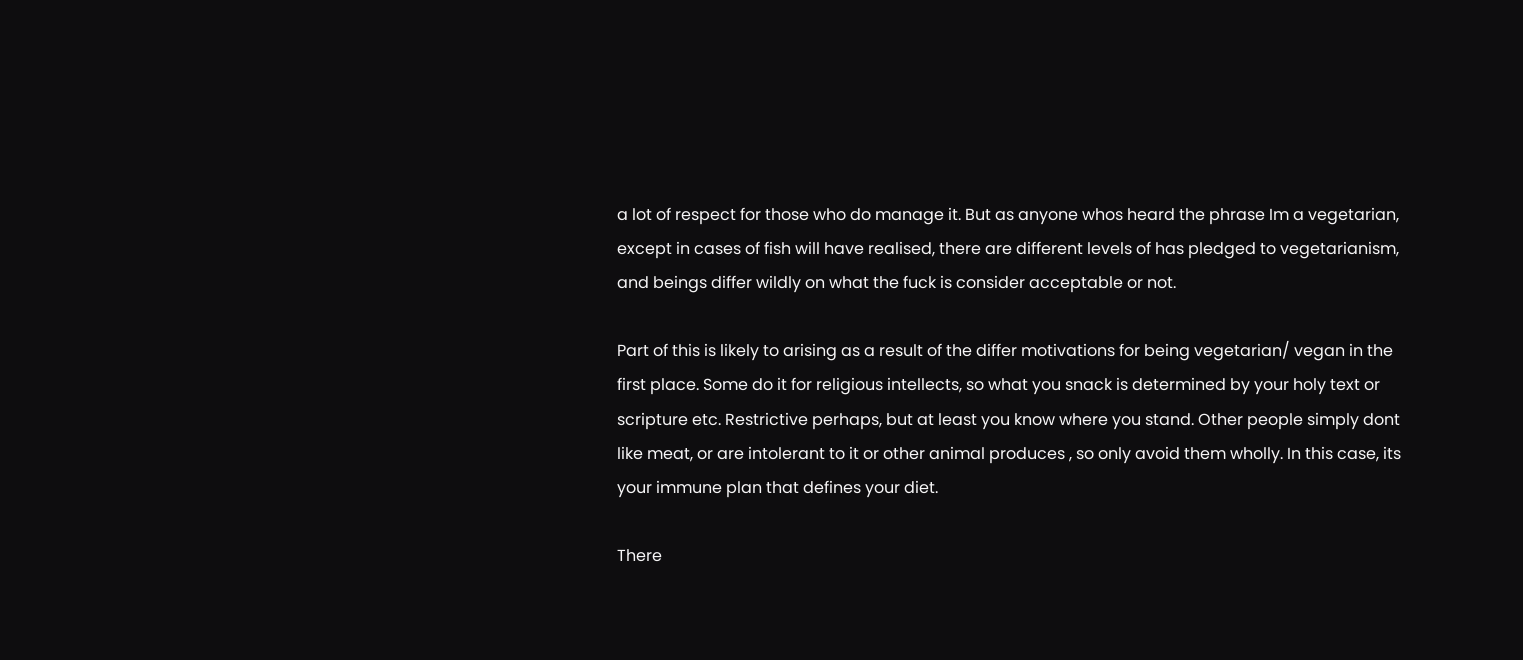a lot of respect for those who do manage it. But as anyone whos heard the phrase Im a vegetarian, except in cases of fish will have realised, there are different levels of has pledged to vegetarianism, and beings differ wildly on what the fuck is consider acceptable or not.

Part of this is likely to arising as a result of the differ motivations for being vegetarian/ vegan in the first place. Some do it for religious intellects, so what you snack is determined by your holy text or scripture etc. Restrictive perhaps, but at least you know where you stand. Other people simply dont like meat, or are intolerant to it or other animal produces , so only avoid them wholly. In this case, its your immune plan that defines your diet.

There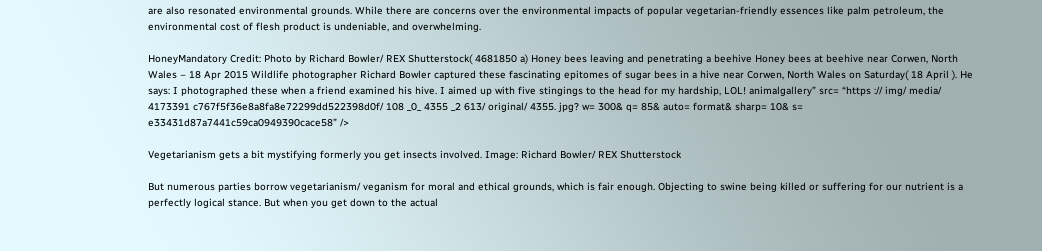are also resonated environmental grounds. While there are concerns over the environmental impacts of popular vegetarian-friendly essences like palm petroleum, the environmental cost of flesh product is undeniable, and overwhelming.

HoneyMandatory Credit: Photo by Richard Bowler/ REX Shutterstock( 4681850 a) Honey bees leaving and penetrating a beehive Honey bees at beehive near Corwen, North Wales – 18 Apr 2015 Wildlife photographer Richard Bowler captured these fascinating epitomes of sugar bees in a hive near Corwen, North Wales on Saturday( 18 April ). He says: I photographed these when a friend examined his hive. I aimed up with five stingings to the head for my hardship, LOL! animalgallery” src= “https :// img/ media/ 4173391 c767f5f36e8a8fa8e72299dd522398d0f/ 108 _0_ 4355 _2 613/ original/ 4355. jpg? w= 300& q= 85& auto= format& sharp= 10& s= e33431d87a7441c59ca0949390cace58” />

Vegetarianism gets a bit mystifying formerly you get insects involved. Image: Richard Bowler/ REX Shutterstock

But numerous parties borrow vegetarianism/ veganism for moral and ethical grounds, which is fair enough. Objecting to swine being killed or suffering for our nutrient is a perfectly logical stance. But when you get down to the actual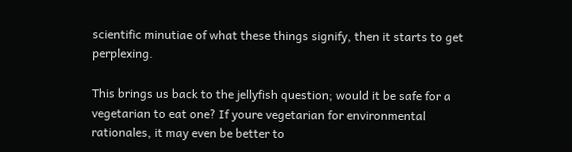scientific minutiae of what these things signify, then it starts to get perplexing.

This brings us back to the jellyfish question; would it be safe for a vegetarian to eat one? If youre vegetarian for environmental rationales, it may even be better to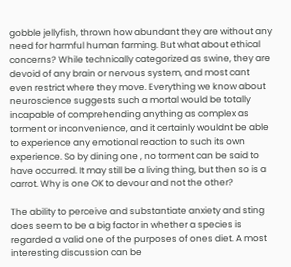gobble jellyfish, thrown how abundant they are without any need for harmful human farming. But what about ethical concerns? While technically categorized as swine, they are devoid of any brain or nervous system, and most cant even restrict where they move. Everything we know about neuroscience suggests such a mortal would be totally incapable of comprehending anything as complex as torment or inconvenience, and it certainly wouldnt be able to experience any emotional reaction to such its own experience. So by dining one , no torment can be said to have occurred. It may still be a living thing, but then so is a carrot. Why is one OK to devour and not the other?

The ability to perceive and substantiate anxiety and sting does seem to be a big factor in whether a species is regarded a valid one of the purposes of ones diet. A most interesting discussion can be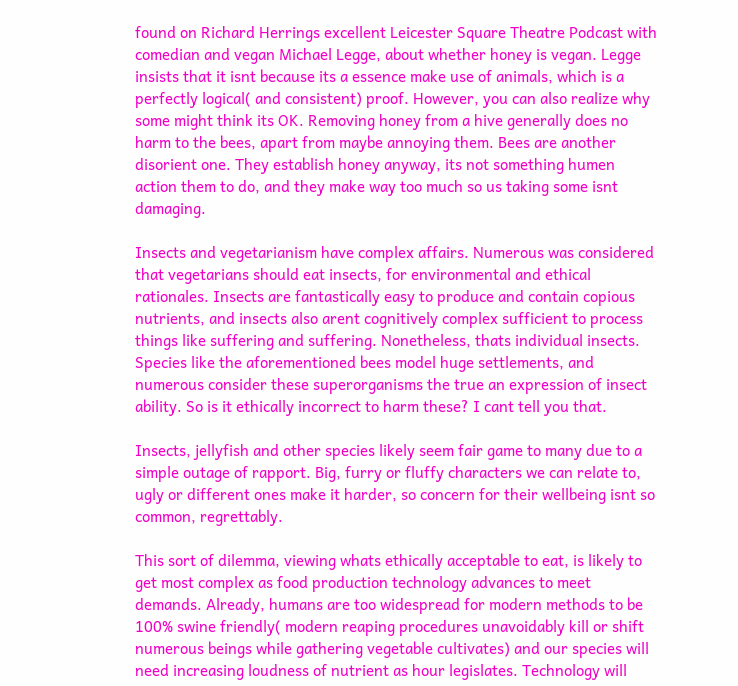found on Richard Herrings excellent Leicester Square Theatre Podcast with comedian and vegan Michael Legge, about whether honey is vegan. Legge insists that it isnt because its a essence make use of animals, which is a perfectly logical( and consistent) proof. However, you can also realize why some might think its OK. Removing honey from a hive generally does no harm to the bees, apart from maybe annoying them. Bees are another disorient one. They establish honey anyway, its not something humen action them to do, and they make way too much so us taking some isnt damaging.

Insects and vegetarianism have complex affairs. Numerous was considered that vegetarians should eat insects, for environmental and ethical rationales. Insects are fantastically easy to produce and contain copious nutrients, and insects also arent cognitively complex sufficient to process things like suffering and suffering. Nonetheless, thats individual insects. Species like the aforementioned bees model huge settlements, and numerous consider these superorganisms the true an expression of insect ability. So is it ethically incorrect to harm these? I cant tell you that.

Insects, jellyfish and other species likely seem fair game to many due to a simple outage of rapport. Big, furry or fluffy characters we can relate to, ugly or different ones make it harder, so concern for their wellbeing isnt so common, regrettably.

This sort of dilemma, viewing whats ethically acceptable to eat, is likely to get most complex as food production technology advances to meet demands. Already, humans are too widespread for modern methods to be 100% swine friendly( modern reaping procedures unavoidably kill or shift numerous beings while gathering vegetable cultivates) and our species will need increasing loudness of nutrient as hour legislates. Technology will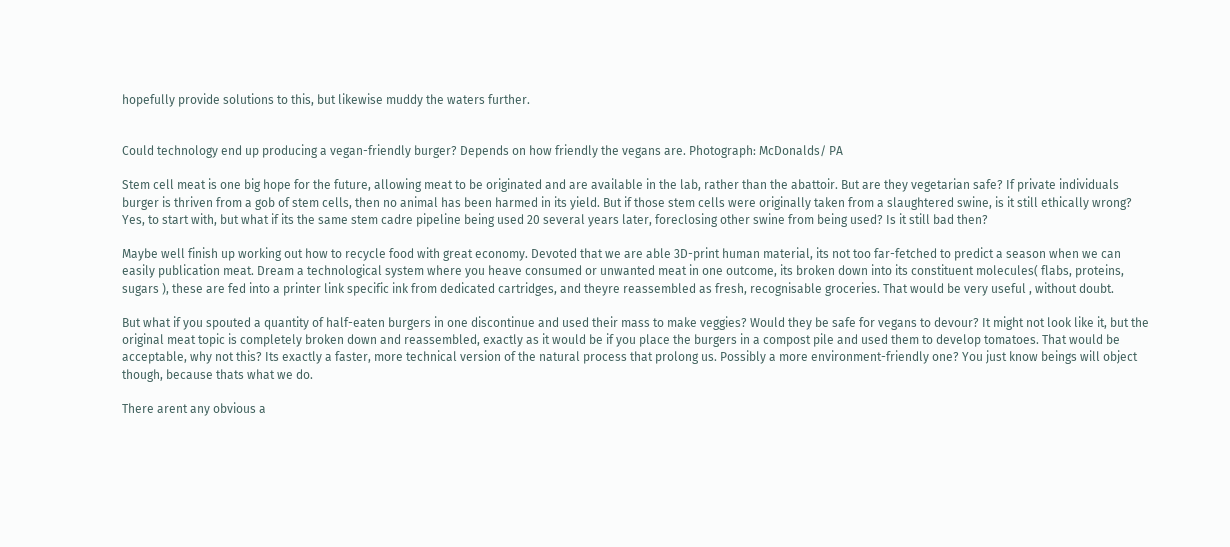hopefully provide solutions to this, but likewise muddy the waters further.


Could technology end up producing a vegan-friendly burger? Depends on how friendly the vegans are. Photograph: McDonalds/ PA

Stem cell meat is one big hope for the future, allowing meat to be originated and are available in the lab, rather than the abattoir. But are they vegetarian safe? If private individuals burger is thriven from a gob of stem cells, then no animal has been harmed in its yield. But if those stem cells were originally taken from a slaughtered swine, is it still ethically wrong? Yes, to start with, but what if its the same stem cadre pipeline being used 20 several years later, foreclosing other swine from being used? Is it still bad then?

Maybe well finish up working out how to recycle food with great economy. Devoted that we are able 3D-print human material, its not too far-fetched to predict a season when we can easily publication meat. Dream a technological system where you heave consumed or unwanted meat in one outcome, its broken down into its constituent molecules( flabs, proteins, sugars ), these are fed into a printer link specific ink from dedicated cartridges, and theyre reassembled as fresh, recognisable groceries. That would be very useful , without doubt.

But what if you spouted a quantity of half-eaten burgers in one discontinue and used their mass to make veggies? Would they be safe for vegans to devour? It might not look like it, but the original meat topic is completely broken down and reassembled, exactly as it would be if you place the burgers in a compost pile and used them to develop tomatoes. That would be acceptable, why not this? Its exactly a faster, more technical version of the natural process that prolong us. Possibly a more environment-friendly one? You just know beings will object though, because thats what we do.

There arent any obvious a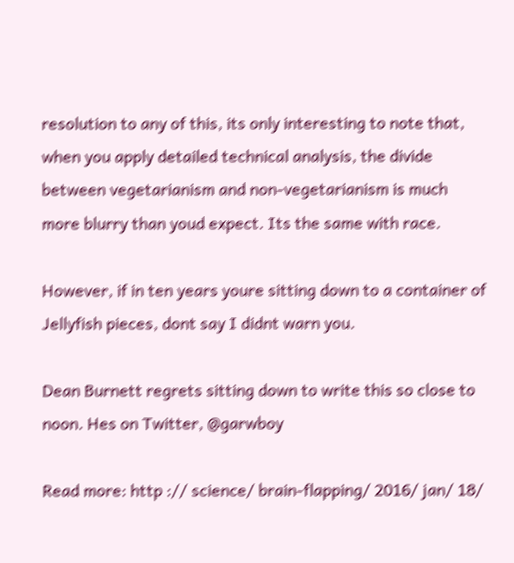resolution to any of this, its only interesting to note that, when you apply detailed technical analysis, the divide between vegetarianism and non-vegetarianism is much more blurry than youd expect. Its the same with race.

However, if in ten years youre sitting down to a container of Jellyfish pieces, dont say I didnt warn you.

Dean Burnett regrets sitting down to write this so close to noon. Hes on Twitter, @garwboy

Read more: http :// science/ brain-flapping/ 2016/ jan/ 18/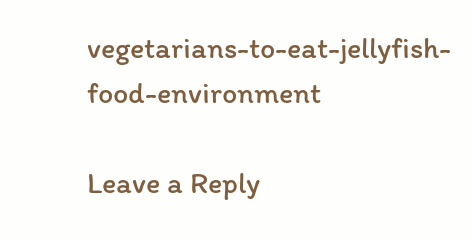vegetarians-to-eat-jellyfish-food-environment

Leave a Reply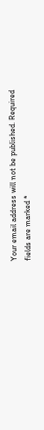Your email address will not be published. Required fields are marked *